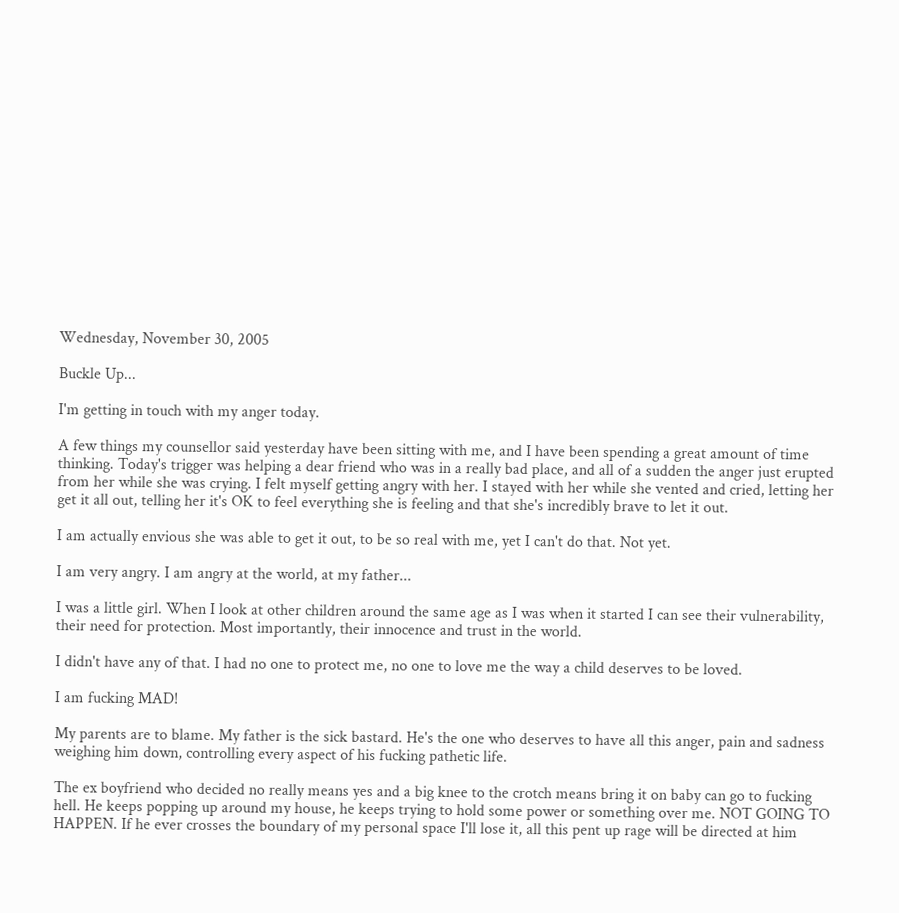Wednesday, November 30, 2005

Buckle Up...

I'm getting in touch with my anger today.

A few things my counsellor said yesterday have been sitting with me, and I have been spending a great amount of time thinking. Today's trigger was helping a dear friend who was in a really bad place, and all of a sudden the anger just erupted from her while she was crying. I felt myself getting angry with her. I stayed with her while she vented and cried, letting her get it all out, telling her it's OK to feel everything she is feeling and that she's incredibly brave to let it out.

I am actually envious she was able to get it out, to be so real with me, yet I can't do that. Not yet.

I am very angry. I am angry at the world, at my father...

I was a little girl. When I look at other children around the same age as I was when it started I can see their vulnerability, their need for protection. Most importantly, their innocence and trust in the world.

I didn't have any of that. I had no one to protect me, no one to love me the way a child deserves to be loved.

I am fucking MAD!

My parents are to blame. My father is the sick bastard. He's the one who deserves to have all this anger, pain and sadness weighing him down, controlling every aspect of his fucking pathetic life.

The ex boyfriend who decided no really means yes and a big knee to the crotch means bring it on baby can go to fucking hell. He keeps popping up around my house, he keeps trying to hold some power or something over me. NOT GOING TO HAPPEN. If he ever crosses the boundary of my personal space I'll lose it, all this pent up rage will be directed at him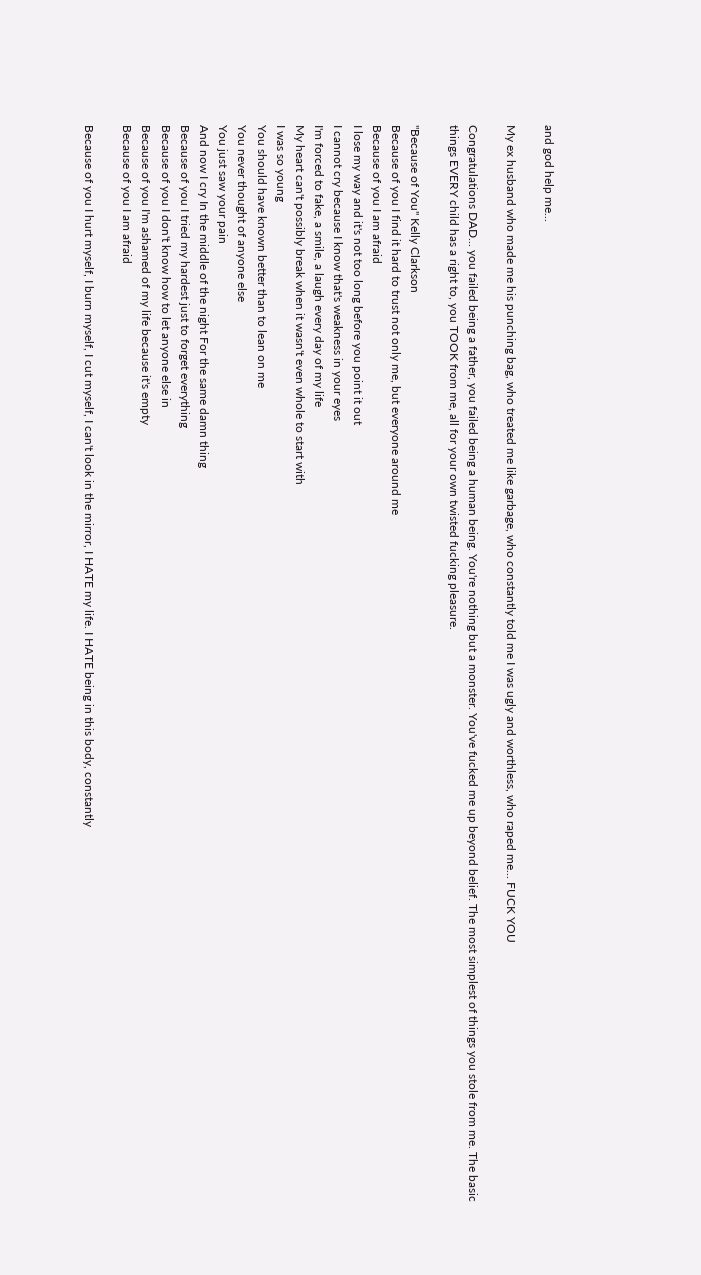and god help me...

My ex husband who made me his punching bag, who treated me like garbage, who constantly told me I was ugly and worthless, who raped me... FUCK YOU

Congratulations DAD... you failed being a father, you failed being a human being. You're nothing but a monster. You've fucked me up beyond belief. The most simplest of things you stole from me. The basic things EVERY child has a right to, you TOOK from me, all for your own twisted fucking pleasure.

"Because of You" Kelly Clarkson
Because of you I find it hard to trust not only me, but everyone around me
Because of you I am afraid
I lose my way and it's not too long before you point it out
I cannot cry because I know that's weakness in your eyes
I'm forced to fake, a smile, a laugh every day of my life
My heart can't possibly break when it wasn't even whole to start with
I was so young
You should have known better than to lean on me
You never thought of anyone else
You just saw your pain
And now I cry In the middle of the night For the same damn thing
Because of you I tried my hardest just to forget everything
Because of you I don't know how to let anyone else in
Because of you I'm ashamed of my life because it's empty
Because of you I am afraid

Because of you I hurt myself, I burn myself, I cut myself, I can't look in the mirror, I HATE my life. I HATE being in this body, constantly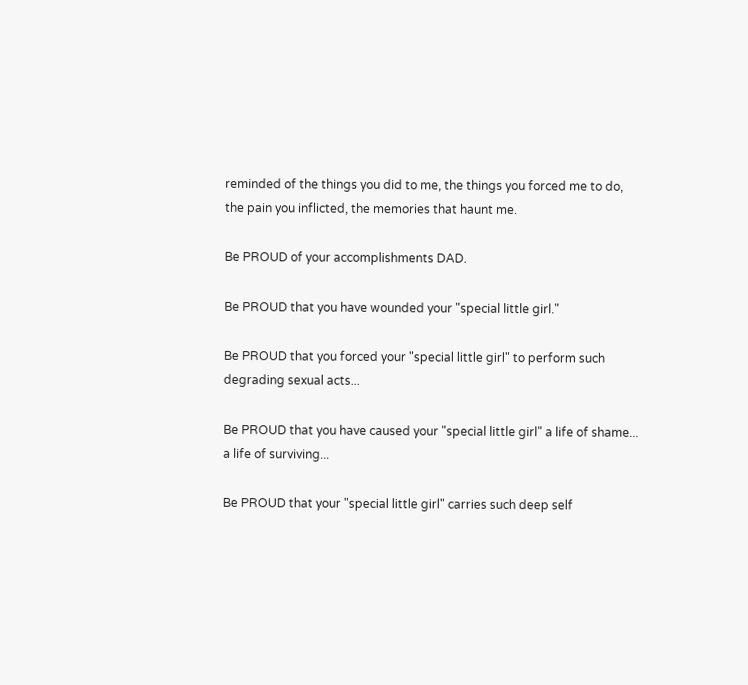reminded of the things you did to me, the things you forced me to do, the pain you inflicted, the memories that haunt me.

Be PROUD of your accomplishments DAD.

Be PROUD that you have wounded your "special little girl."

Be PROUD that you forced your "special little girl" to perform such degrading sexual acts...

Be PROUD that you have caused your "special little girl" a life of shame... a life of surviving...

Be PROUD that your "special little girl" carries such deep self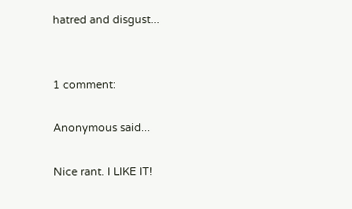hatred and disgust...


1 comment:

Anonymous said...

Nice rant. I LIKE IT!